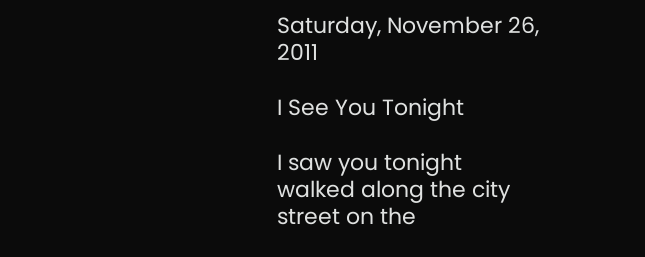Saturday, November 26, 2011

I See You Tonight

I saw you tonight
walked along the city street on the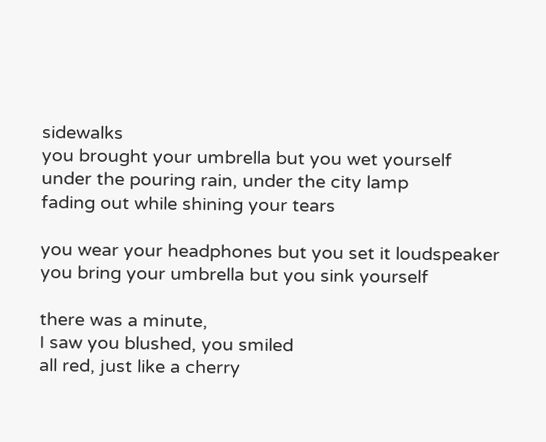sidewalks
you brought your umbrella but you wet yourself
under the pouring rain, under the city lamp
fading out while shining your tears

you wear your headphones but you set it loudspeaker
you bring your umbrella but you sink yourself

there was a minute,
I saw you blushed, you smiled
all red, just like a cherry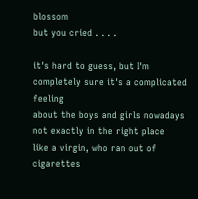blossom
but you cried . . . .

it's hard to guess, but I'm completely sure it's a complicated feeling
about the boys and girls nowadays
not exactly in the right place
like a virgin, who ran out of cigarettes